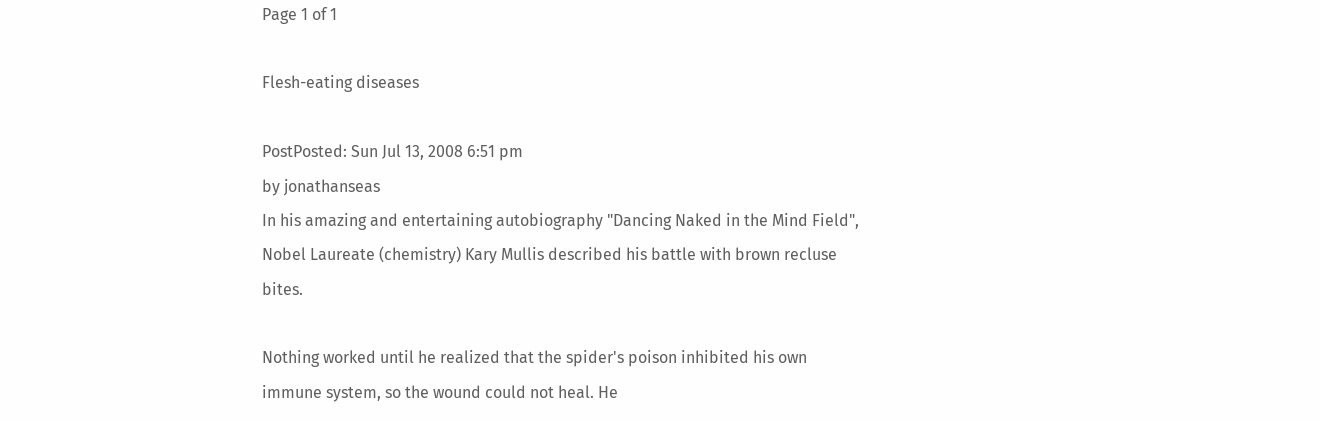Page 1 of 1

Flesh-eating diseases

PostPosted: Sun Jul 13, 2008 6:51 pm
by jonathanseas
In his amazing and entertaining autobiography "Dancing Naked in the Mind Field", Nobel Laureate (chemistry) Kary Mullis described his battle with brown recluse bites.

Nothing worked until he realized that the spider's poison inhibited his own immune system, so the wound could not heal. He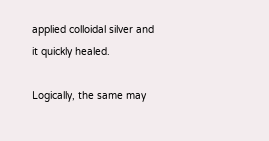applied colloidal silver and it quickly healed.

Logically, the same may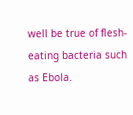well be true of flesh-eating bacteria such as Ebola.